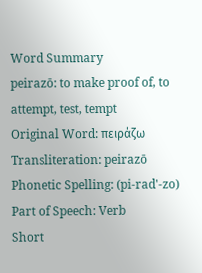Word Summary
peirazō: to make proof of, to attempt, test, tempt
Original Word: πειράζω
Transliteration: peirazō
Phonetic Spelling: (pi-rad'-zo)
Part of Speech: Verb
Short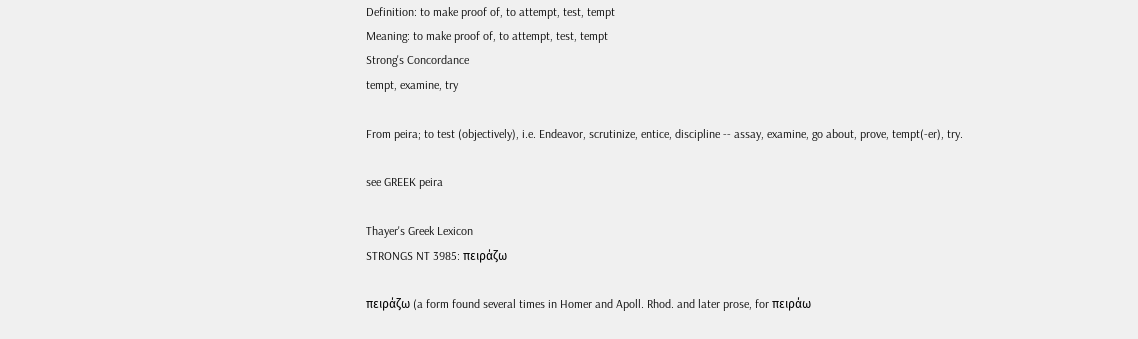Definition: to make proof of, to attempt, test, tempt
Meaning: to make proof of, to attempt, test, tempt
Strong's Concordance
tempt, examine, try

From peira; to test (objectively), i.e. Endeavor, scrutinize, entice, discipline -- assay, examine, go about, prove, tempt(-er), try.

see GREEK peira

Thayer's Greek Lexicon
STRONGS NT 3985: πειράζω

πειράζω (a form found several times in Homer and Apoll. Rhod. and later prose, for πειράω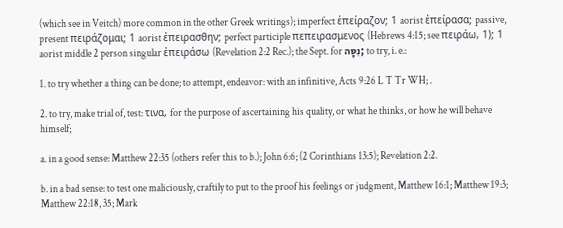(which see in Veitch) more common in the other Greek writings); imperfect ἐπείραζον; 1 aorist ἐπείρασα; passive, present πειράζομαι; 1 aorist ἐπειρασθην; perfect participle πεπειρασμενος (Hebrews 4:15; see πειράω, 1); 1 aorist middle 2 person singular ἐπειράσω (Revelation 2:2 Rec.); the Sept. for נִסָּה; to try, i. e.:

1. to try whether a thing can be done; to attempt, endeavor: with an infinitive, Acts 9:26 L T Tr WH; .

2. to try, make trial of, test: τινα, for the purpose of ascertaining his quality, or what he thinks, or how he will behave himself;

a. in a good sense: Matthew 22:35 (others refer this to b.); John 6:6; (2 Corinthians 13:5); Revelation 2:2.

b. in a bad sense: to test one maliciously, craftily to put to the proof his feelings or judgment, Matthew 16:1; Matthew 19:3; Matthew 22:18, 35; Mark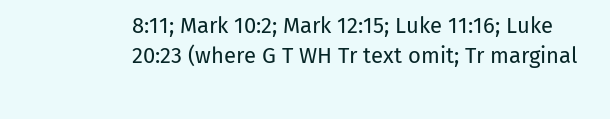8:11; Mark 10:2; Mark 12:15; Luke 11:16; Luke 20:23 (where G T WH Tr text omit; Tr marginal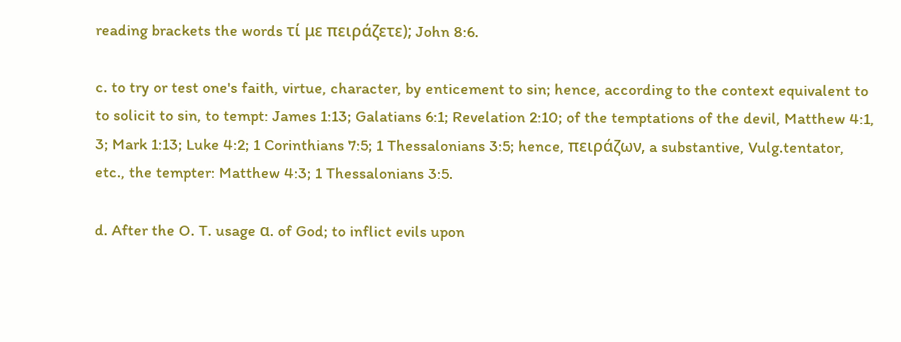reading brackets the words τί με πειράζετε); John 8:6.

c. to try or test one's faith, virtue, character, by enticement to sin; hence, according to the context equivalent to to solicit to sin, to tempt: James 1:13; Galatians 6:1; Revelation 2:10; of the temptations of the devil, Matthew 4:1, 3; Mark 1:13; Luke 4:2; 1 Corinthians 7:5; 1 Thessalonians 3:5; hence, πειράζων, a substantive, Vulg.tentator, etc., the tempter: Matthew 4:3; 1 Thessalonians 3:5.

d. After the O. T. usage α. of God; to inflict evils upon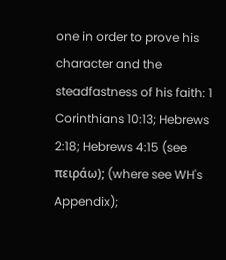one in order to prove his character and the steadfastness of his faith: 1 Corinthians 10:13; Hebrews 2:18; Hebrews 4:15 (see πειράω); (where see WH's Appendix);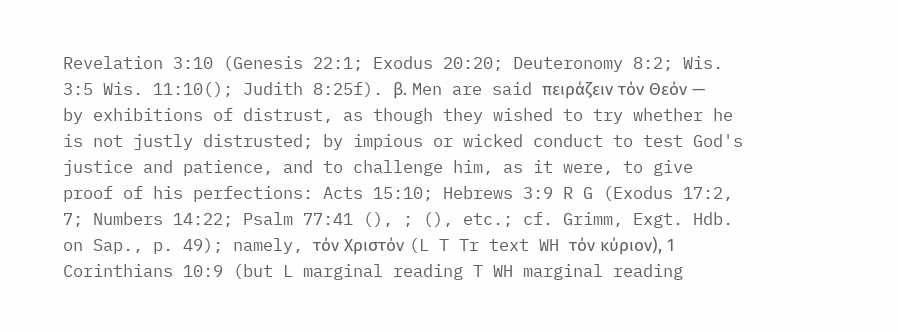Revelation 3:10 (Genesis 22:1; Exodus 20:20; Deuteronomy 8:2; Wis. 3:5 Wis. 11:10(); Judith 8:25f). β. Men are said πειράζειν τόν Θεόν — by exhibitions of distrust, as though they wished to try whether he is not justly distrusted; by impious or wicked conduct to test God's justice and patience, and to challenge him, as it were, to give proof of his perfections: Acts 15:10; Hebrews 3:9 R G (Exodus 17:2, 7; Numbers 14:22; Psalm 77:41 (), ; (), etc.; cf. Grimm, Exgt. Hdb. on Sap., p. 49); namely, τόν Χριστόν (L T Tr text WH τόν κύριον), 1 Corinthians 10:9 (but L marginal reading T WH marginal reading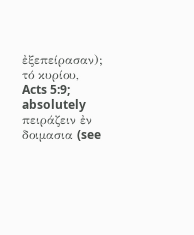ἐξεπείρασαν); τό κυρίου, Acts 5:9; absolutely πειράζειν ἐν δοιμασια (see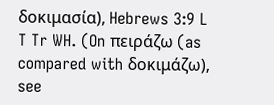δοκιμασία), Hebrews 3:9 L T Tr WH. (On πειράζω (as compared with δοκιμάζω), see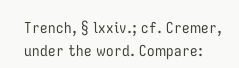Trench, § lxxiv.; cf. Cremer, under the word. Compare: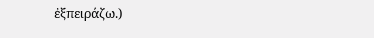ἐξπειράζω.)